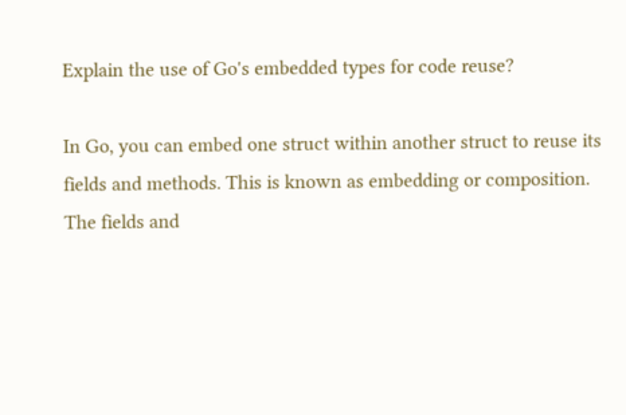Explain the use of Go's embedded types for code reuse?

In Go, you can embed one struct within another struct to reuse its fields and methods. This is known as embedding or composition. The fields and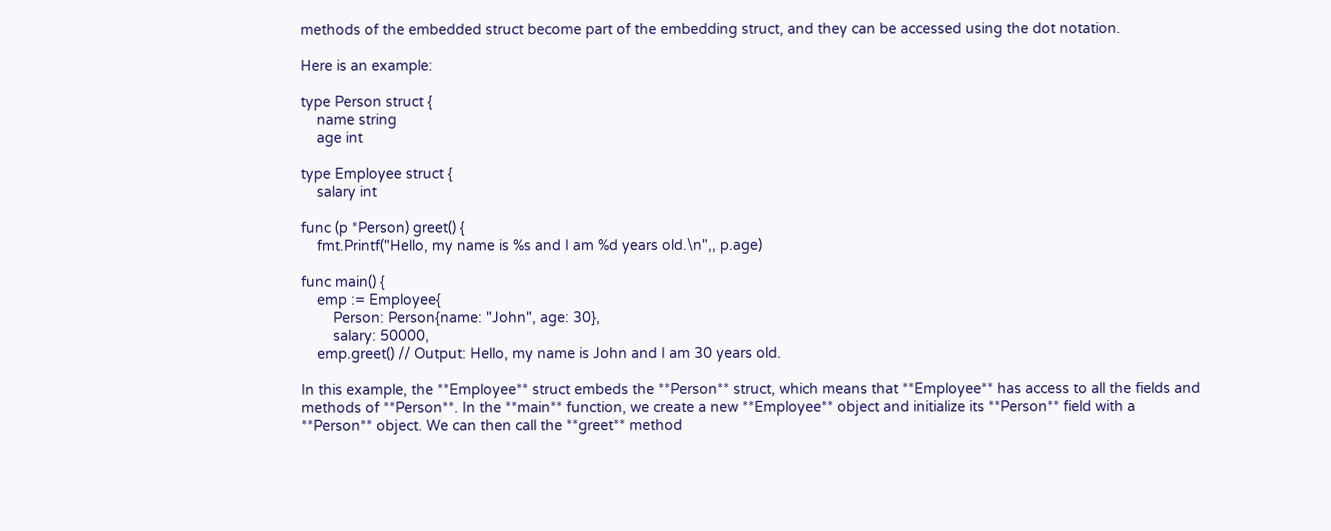methods of the embedded struct become part of the embedding struct, and they can be accessed using the dot notation.

Here is an example:

type Person struct {
    name string
    age int

type Employee struct {
    salary int

func (p *Person) greet() {
    fmt.Printf("Hello, my name is %s and I am %d years old.\n",, p.age)

func main() {
    emp := Employee{
        Person: Person{name: "John", age: 30},
        salary: 50000,
    emp.greet() // Output: Hello, my name is John and I am 30 years old.

In this example, the **Employee** struct embeds the **Person** struct, which means that **Employee** has access to all the fields and methods of **Person**. In the **main** function, we create a new **Employee** object and initialize its **Person** field with a **Person** object. We can then call the **greet** method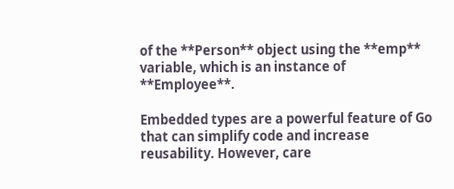of the **Person** object using the **emp** variable, which is an instance of **Employee**.

Embedded types are a powerful feature of Go that can simplify code and increase reusability. However, care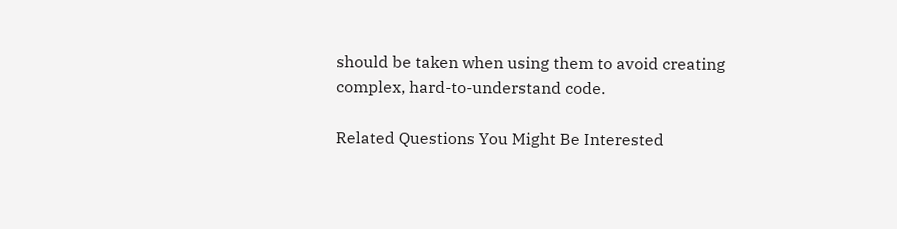should be taken when using them to avoid creating complex, hard-to-understand code.

Related Questions You Might Be Interested